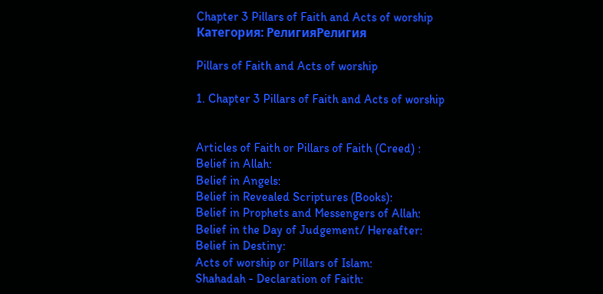Chapter 3 Pillars of Faith and Acts of worship
Категория: РелигияРелигия

Pillars of Faith and Acts of worship

1. Chapter 3 Pillars of Faith and Acts of worship


Articles of Faith or Pillars of Faith (Creed) :
Belief in Allah:
Belief in Angels:
Belief in Revealed Scriptures (Books):
Belief in Prophets and Messengers of Allah:
Belief in the Day of Judgement/ Hereafter:
Belief in Destiny:
Acts of worship or Pillars of Islam:
Shahadah - Declaration of Faith: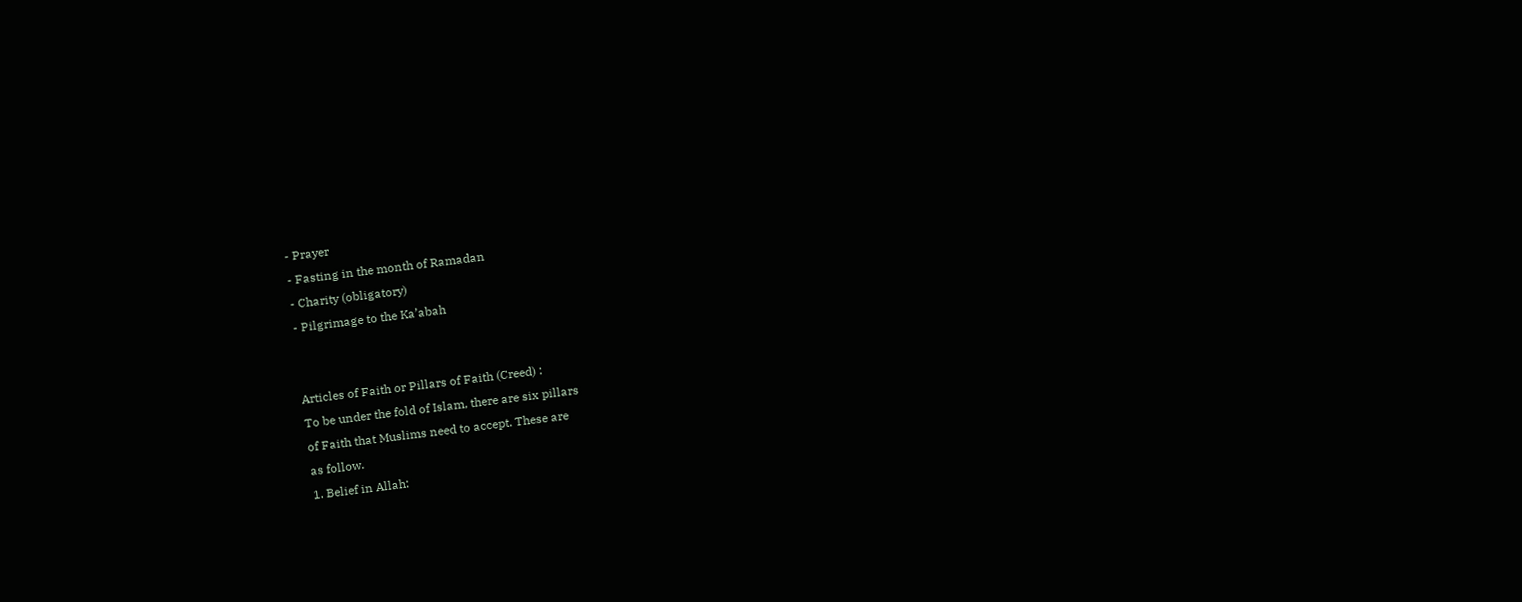- Prayer
- Fasting in the month of Ramadan
- Charity (obligatory)
- Pilgrimage to the Ka’abah


Articles of Faith or Pillars of Faith (Creed) :
To be under the fold of Islam, there are six pillars
of Faith that Muslims need to accept. These are
as follow.
1. Belief in Allah: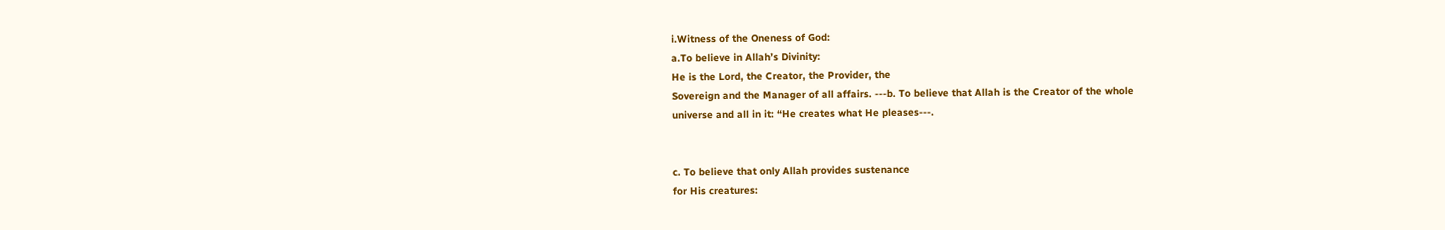i.Witness of the Oneness of God:
a.To believe in Allah’s Divinity:
He is the Lord, the Creator, the Provider, the
Sovereign and the Manager of all affairs. ---b. To believe that Allah is the Creator of the whole
universe and all in it: “He creates what He pleases---.


c. To believe that only Allah provides sustenance
for His creatures: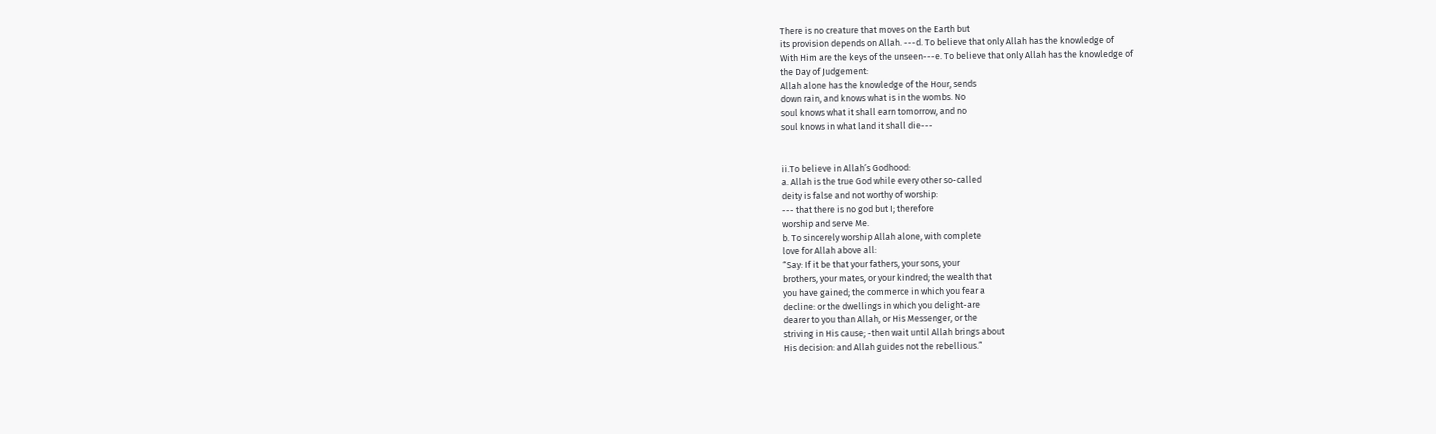There is no creature that moves on the Earth but
its provision depends on Allah. ---d. To believe that only Allah has the knowledge of
With Him are the keys of the unseen---e. To believe that only Allah has the knowledge of
the Day of Judgement:
Allah alone has the knowledge of the Hour, sends
down rain, and knows what is in the wombs. No
soul knows what it shall earn tomorrow, and no
soul knows in what land it shall die---


ii.To believe in Allah’s Godhood:
a. Allah is the true God while every other so-called
deity is false and not worthy of worship:
--- that there is no god but I; therefore
worship and serve Me.
b. To sincerely worship Allah alone, with complete
love for Allah above all:
“Say: If it be that your fathers, your sons, your
brothers, your mates, or your kindred; the wealth that
you have gained; the commerce in which you fear a
decline: or the dwellings in which you delight-are
dearer to you than Allah, or His Messenger, or the
striving in His cause; -then wait until Allah brings about
His decision: and Allah guides not the rebellious.”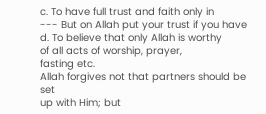c. To have full trust and faith only in
--- But on Allah put your trust if you have
d. To believe that only Allah is worthy
of all acts of worship, prayer,
fasting etc.
Allah forgives not that partners should be set
up with Him; but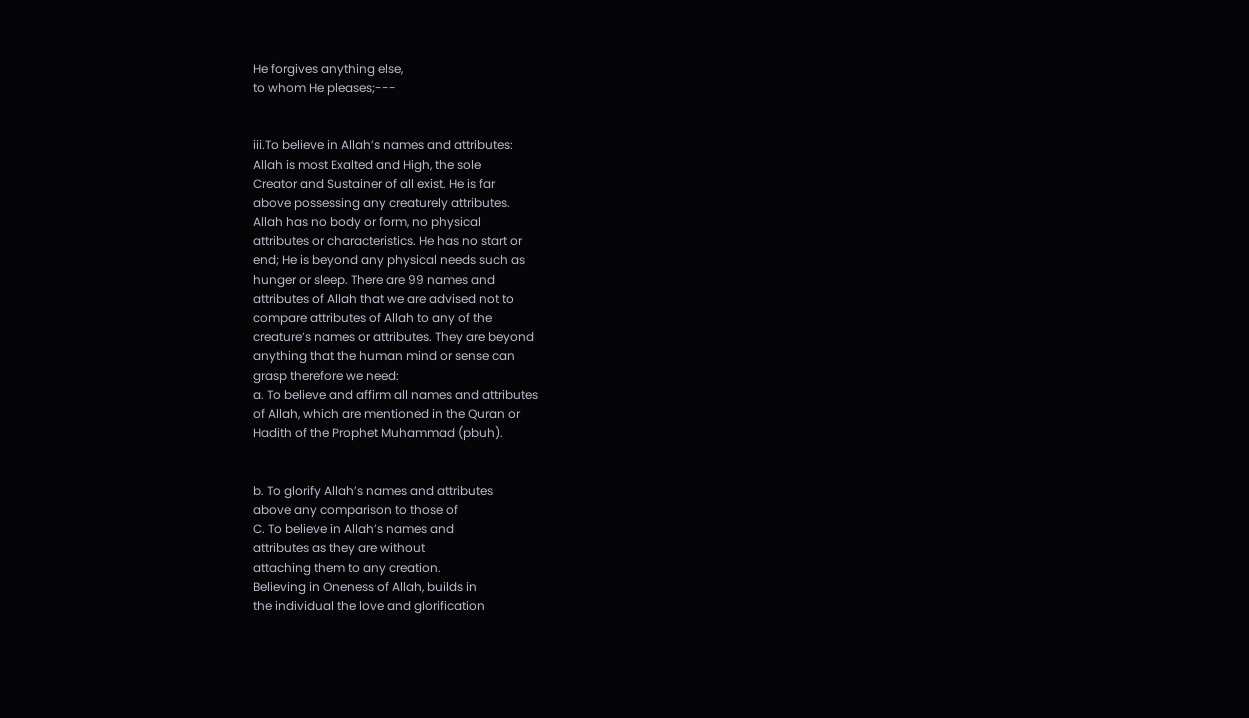He forgives anything else,
to whom He pleases;---


iii.To believe in Allah’s names and attributes:
Allah is most Exalted and High, the sole
Creator and Sustainer of all exist. He is far
above possessing any creaturely attributes.
Allah has no body or form, no physical
attributes or characteristics. He has no start or
end; He is beyond any physical needs such as
hunger or sleep. There are 99 names and
attributes of Allah that we are advised not to
compare attributes of Allah to any of the
creature’s names or attributes. They are beyond
anything that the human mind or sense can
grasp therefore we need:
a. To believe and affirm all names and attributes
of Allah, which are mentioned in the Quran or
Hadith of the Prophet Muhammad (pbuh).


b. To glorify Allah’s names and attributes
above any comparison to those of
C. To believe in Allah’s names and
attributes as they are without
attaching them to any creation.
Believing in Oneness of Allah, builds in
the individual the love and glorification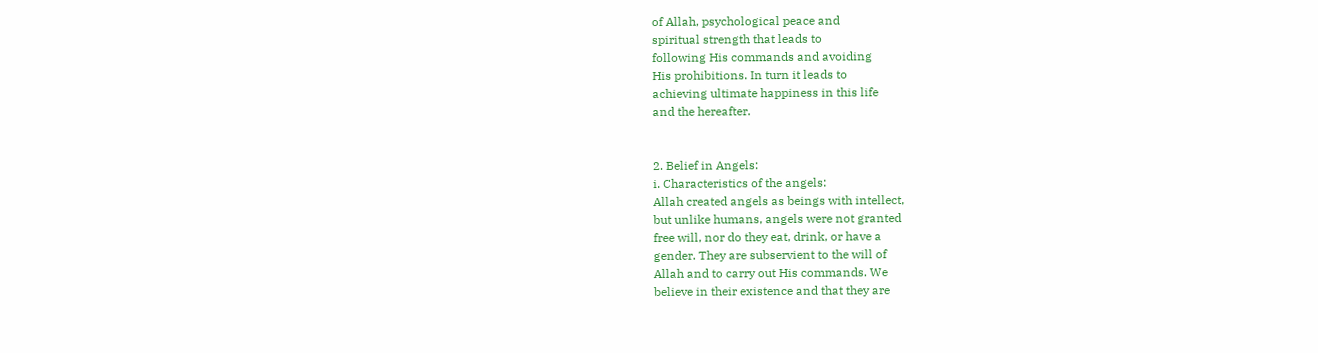of Allah, psychological peace and
spiritual strength that leads to
following His commands and avoiding
His prohibitions. In turn it leads to
achieving ultimate happiness in this life
and the hereafter.


2. Belief in Angels:
i. Characteristics of the angels:
Allah created angels as beings with intellect,
but unlike humans, angels were not granted
free will, nor do they eat, drink, or have a
gender. They are subservient to the will of
Allah and to carry out His commands. We
believe in their existence and that they are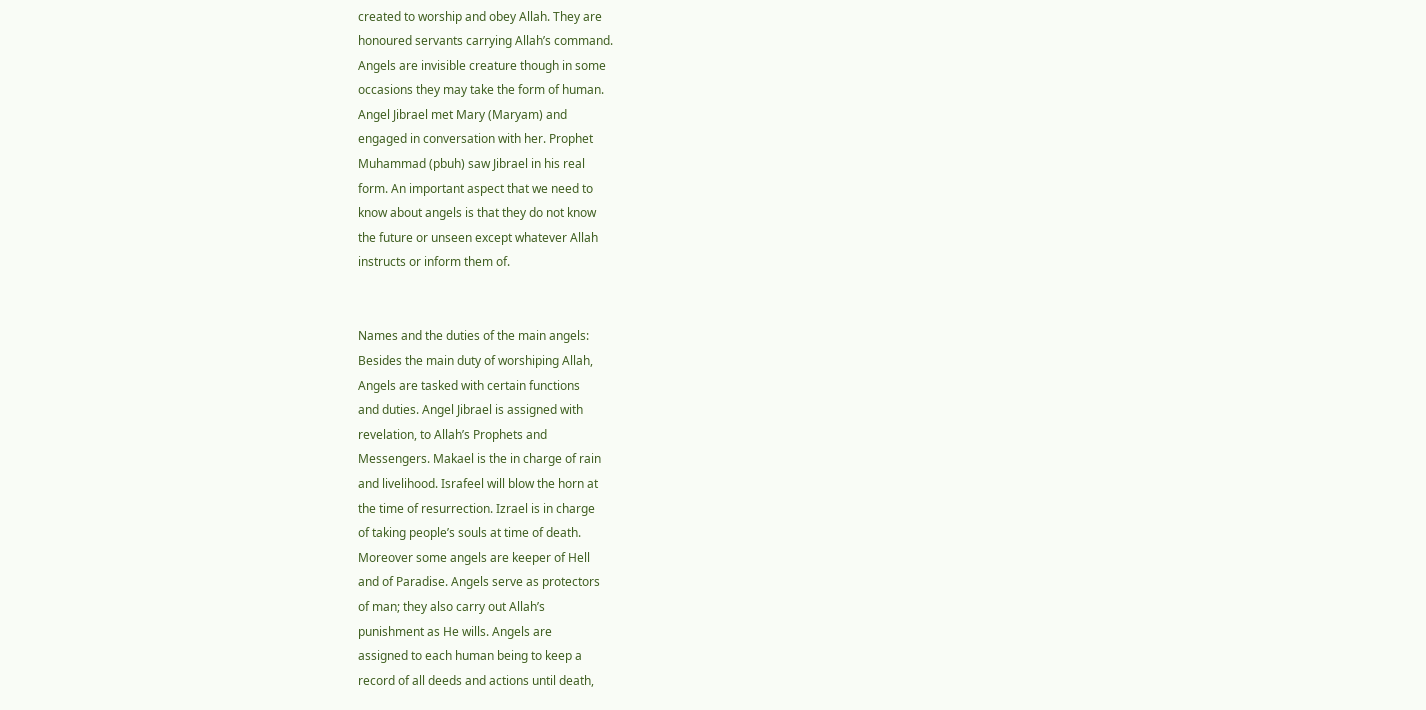created to worship and obey Allah. They are
honoured servants carrying Allah’s command.
Angels are invisible creature though in some
occasions they may take the form of human.
Angel Jibrael met Mary (Maryam) and
engaged in conversation with her. Prophet
Muhammad (pbuh) saw Jibrael in his real
form. An important aspect that we need to
know about angels is that they do not know
the future or unseen except whatever Allah
instructs or inform them of.


Names and the duties of the main angels:
Besides the main duty of worshiping Allah,
Angels are tasked with certain functions
and duties. Angel Jibrael is assigned with
revelation, to Allah’s Prophets and
Messengers. Makael is the in charge of rain
and livelihood. Israfeel will blow the horn at
the time of resurrection. Izrael is in charge
of taking people’s souls at time of death.
Moreover some angels are keeper of Hell
and of Paradise. Angels serve as protectors
of man; they also carry out Allah’s
punishment as He wills. Angels are
assigned to each human being to keep a
record of all deeds and actions until death,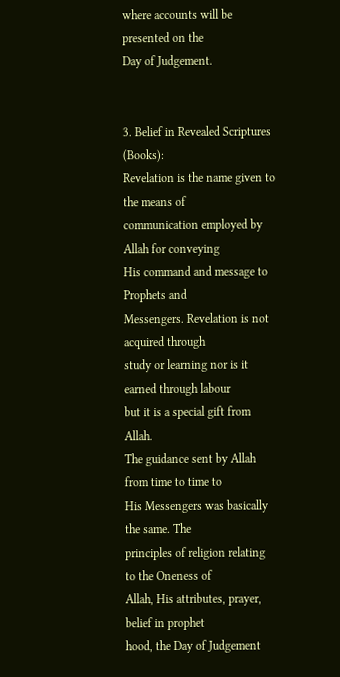where accounts will be presented on the
Day of Judgement.


3. Belief in Revealed Scriptures (Books):
Revelation is the name given to the means of
communication employed by Allah for conveying
His command and message to Prophets and
Messengers. Revelation is not acquired through
study or learning nor is it earned through labour
but it is a special gift from Allah.
The guidance sent by Allah from time to time to
His Messengers was basically the same. The
principles of religion relating to the Oneness of
Allah, His attributes, prayer, belief in prophet
hood, the Day of Judgement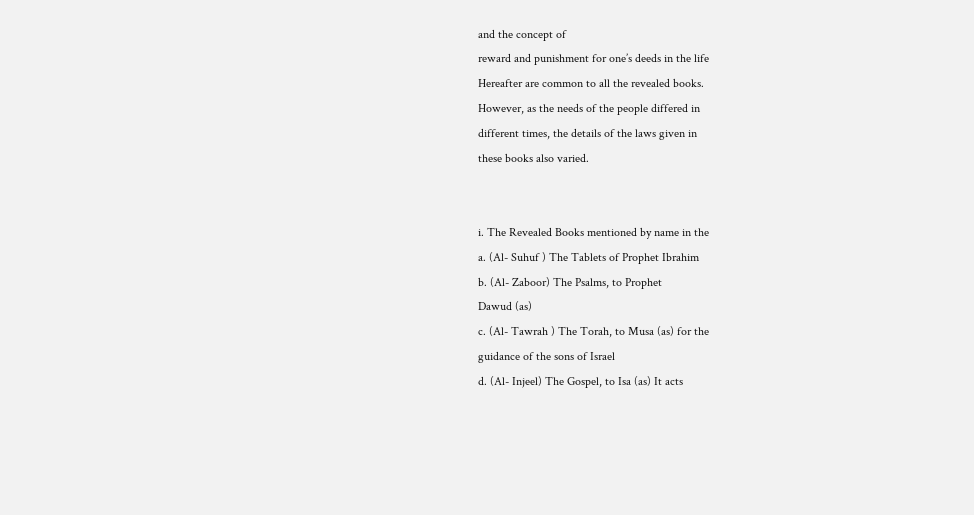and the concept of
reward and punishment for one’s deeds in the life
Hereafter are common to all the revealed books.
However, as the needs of the people differed in
different times, the details of the laws given in
these books also varied.


i. The Revealed Books mentioned by name in the
a. (Al- Suhuf ) The Tablets of Prophet Ibrahim
b. (Al- Zaboor) The Psalms, to Prophet
Dawud (as)
c. (Al- Tawrah ) The Torah, to Musa (as) for the
guidance of the sons of Israel
d. (Al- Injeel) The Gospel, to Isa (as) It acts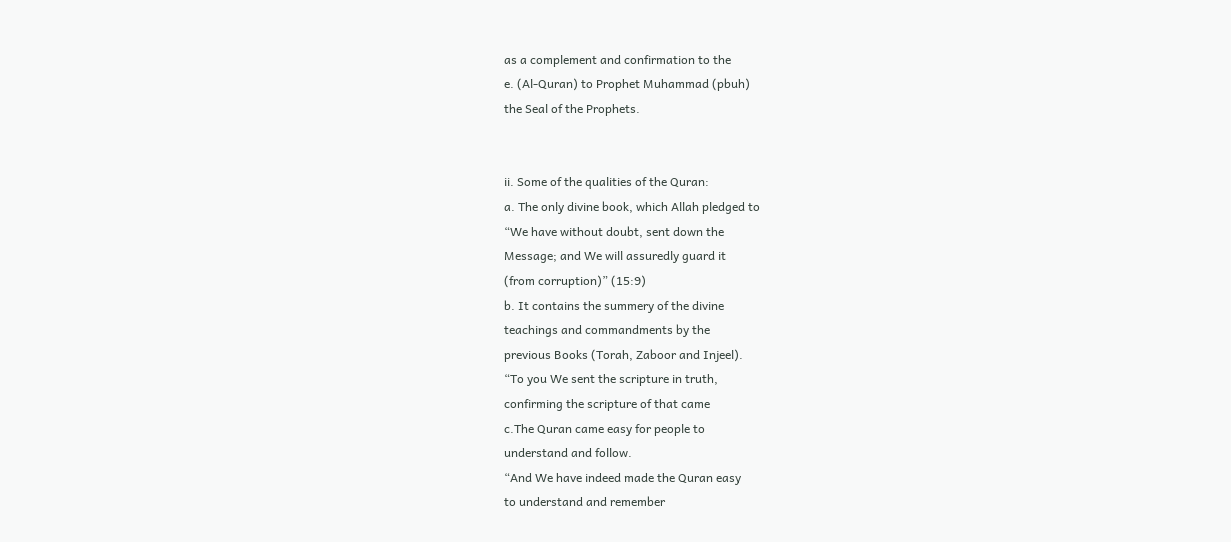as a complement and confirmation to the
e. (Al-Quran) to Prophet Muhammad (pbuh)
the Seal of the Prophets.


ii. Some of the qualities of the Quran:
a. The only divine book, which Allah pledged to
“We have without doubt, sent down the
Message; and We will assuredly guard it
(from corruption)” (15:9)
b. It contains the summery of the divine
teachings and commandments by the
previous Books (Torah, Zaboor and Injeel).
“To you We sent the scripture in truth,
confirming the scripture of that came
c.The Quran came easy for people to
understand and follow.
“And We have indeed made the Quran easy
to understand and remember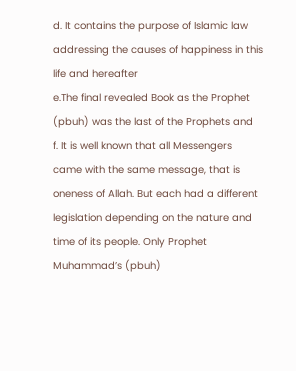d. It contains the purpose of Islamic law
addressing the causes of happiness in this
life and hereafter
e.The final revealed Book as the Prophet
(pbuh) was the last of the Prophets and
f. It is well known that all Messengers
came with the same message, that is
oneness of Allah. But each had a different
legislation depending on the nature and
time of its people. Only Prophet
Muhammad’s (pbuh)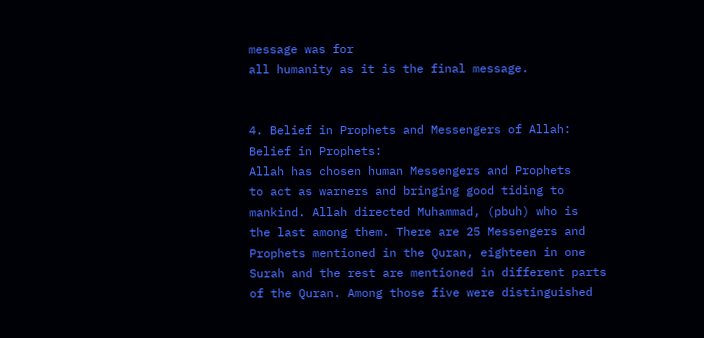message was for
all humanity as it is the final message.


4. Belief in Prophets and Messengers of Allah:
Belief in Prophets:
Allah has chosen human Messengers and Prophets
to act as warners and bringing good tiding to
mankind. Allah directed Muhammad, (pbuh) who is
the last among them. There are 25 Messengers and
Prophets mentioned in the Quran, eighteen in one
Surah and the rest are mentioned in different parts
of the Quran. Among those five were distinguished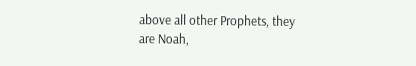above all other Prophets, they are Noah,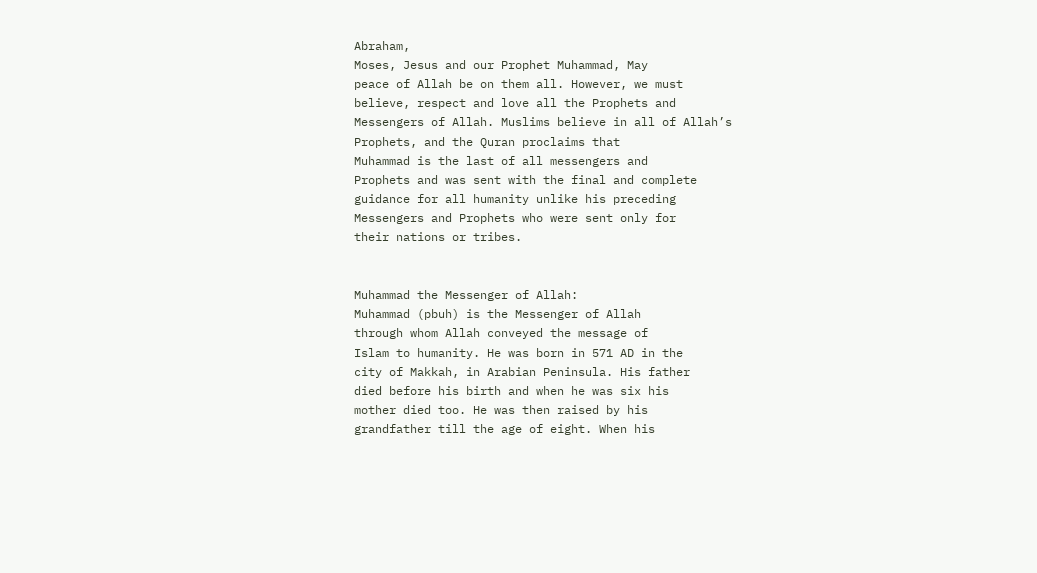Abraham,
Moses, Jesus and our Prophet Muhammad, May
peace of Allah be on them all. However, we must
believe, respect and love all the Prophets and
Messengers of Allah. Muslims believe in all of Allah’s
Prophets, and the Quran proclaims that
Muhammad is the last of all messengers and
Prophets and was sent with the final and complete
guidance for all humanity unlike his preceding
Messengers and Prophets who were sent only for
their nations or tribes.


Muhammad the Messenger of Allah:
Muhammad (pbuh) is the Messenger of Allah
through whom Allah conveyed the message of
Islam to humanity. He was born in 571 AD in the
city of Makkah, in Arabian Peninsula. His father
died before his birth and when he was six his
mother died too. He was then raised by his
grandfather till the age of eight. When his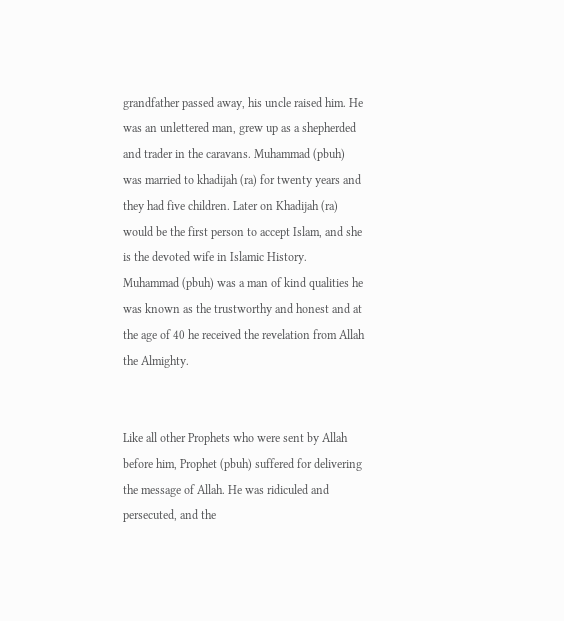grandfather passed away, his uncle raised him. He
was an unlettered man, grew up as a shepherded
and trader in the caravans. Muhammad (pbuh)
was married to khadijah (ra) for twenty years and
they had five children. Later on Khadijah (ra)
would be the first person to accept Islam, and she
is the devoted wife in Islamic History.
Muhammad (pbuh) was a man of kind qualities he
was known as the trustworthy and honest and at
the age of 40 he received the revelation from Allah
the Almighty.


Like all other Prophets who were sent by Allah
before him, Prophet (pbuh) suffered for delivering
the message of Allah. He was ridiculed and
persecuted, and the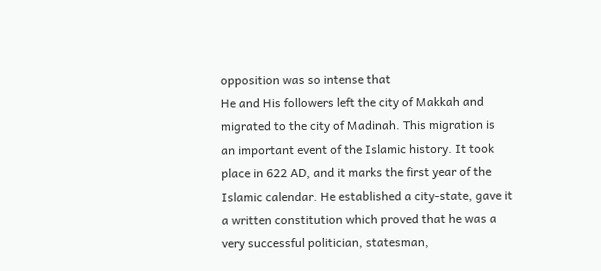opposition was so intense that
He and His followers left the city of Makkah and
migrated to the city of Madinah. This migration is
an important event of the Islamic history. It took
place in 622 AD, and it marks the first year of the
Islamic calendar. He established a city-state, gave it
a written constitution which proved that he was a
very successful politician, statesman,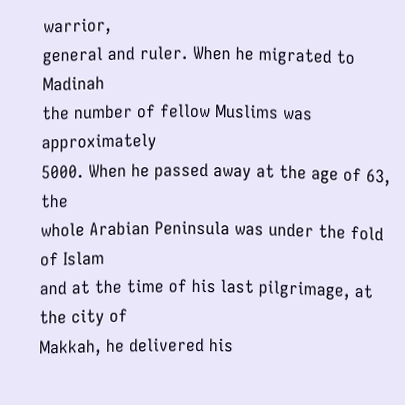warrior,
general and ruler. When he migrated to Madinah
the number of fellow Muslims was approximately
5000. When he passed away at the age of 63, the
whole Arabian Peninsula was under the fold of Islam
and at the time of his last pilgrimage, at the city of
Makkah, he delivered his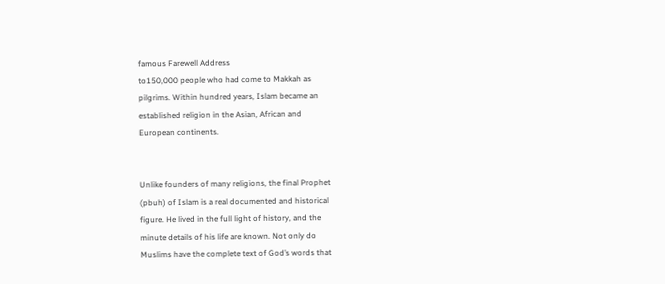famous Farewell Address
to150,000 people who had come to Makkah as
pilgrims. Within hundred years, Islam became an
established religion in the Asian, African and
European continents.


Unlike founders of many religions, the final Prophet
(pbuh) of Islam is a real documented and historical
figure. He lived in the full light of history, and the
minute details of his life are known. Not only do
Muslims have the complete text of God’s words that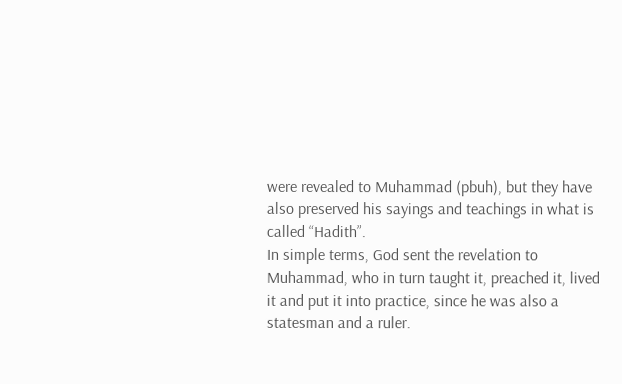were revealed to Muhammad (pbuh), but they have
also preserved his sayings and teachings in what is
called “Hadith”.
In simple terms, God sent the revelation to
Muhammad, who in turn taught it, preached it, lived
it and put it into practice, since he was also a
statesman and a ruler.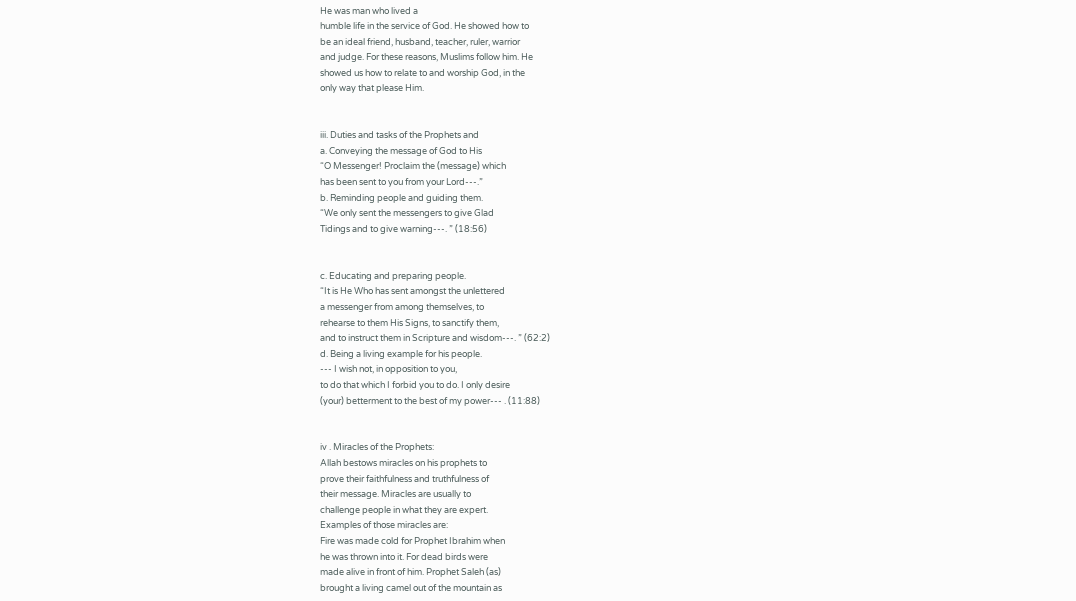He was man who lived a
humble life in the service of God. He showed how to
be an ideal friend, husband, teacher, ruler, warrior
and judge. For these reasons, Muslims follow him. He
showed us how to relate to and worship God, in the
only way that please Him.


iii. Duties and tasks of the Prophets and
a. Conveying the message of God to His
“O Messenger! Proclaim the (message) which
has been sent to you from your Lord---.”
b. Reminding people and guiding them.
“We only sent the messengers to give Glad
Tidings and to give warning---. ” (18:56)


c. Educating and preparing people.
“It is He Who has sent amongst the unlettered
a messenger from among themselves, to
rehearse to them His Signs, to sanctify them,
and to instruct them in Scripture and wisdom---. ” (62:2)
d. Being a living example for his people.
--- I wish not, in opposition to you,
to do that which I forbid you to do. I only desire
(your) betterment to the best of my power--- . (11:88)


iv . Miracles of the Prophets:
Allah bestows miracles on his prophets to
prove their faithfulness and truthfulness of
their message. Miracles are usually to
challenge people in what they are expert.
Examples of those miracles are:
Fire was made cold for Prophet Ibrahim when
he was thrown into it. For dead birds were
made alive in front of him. Prophet Saleh (as)
brought a living camel out of the mountain as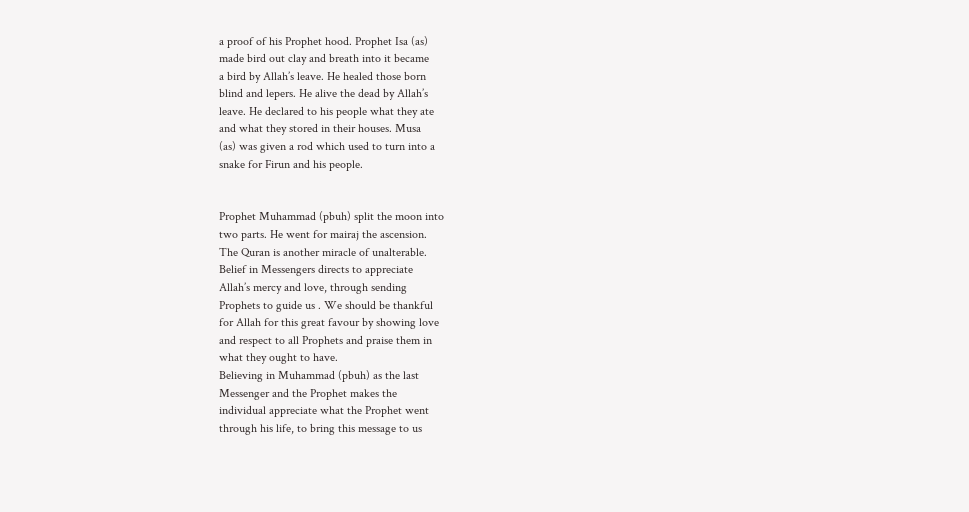a proof of his Prophet hood. Prophet Isa (as)
made bird out clay and breath into it became
a bird by Allah’s leave. He healed those born
blind and lepers. He alive the dead by Allah’s
leave. He declared to his people what they ate
and what they stored in their houses. Musa
(as) was given a rod which used to turn into a
snake for Firun and his people.


Prophet Muhammad (pbuh) split the moon into
two parts. He went for mairaj the ascension.
The Quran is another miracle of unalterable.
Belief in Messengers directs to appreciate
Allah’s mercy and love, through sending
Prophets to guide us . We should be thankful
for Allah for this great favour by showing love
and respect to all Prophets and praise them in
what they ought to have.
Believing in Muhammad (pbuh) as the last
Messenger and the Prophet makes the
individual appreciate what the Prophet went
through his life, to bring this message to us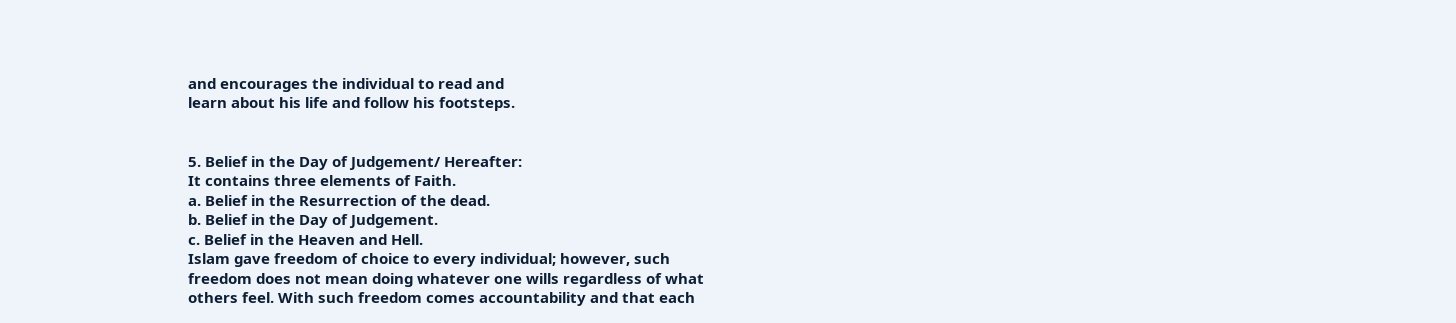and encourages the individual to read and
learn about his life and follow his footsteps.


5. Belief in the Day of Judgement/ Hereafter:
It contains three elements of Faith.
a. Belief in the Resurrection of the dead.
b. Belief in the Day of Judgement.
c. Belief in the Heaven and Hell.
Islam gave freedom of choice to every individual; however, such
freedom does not mean doing whatever one wills regardless of what
others feel. With such freedom comes accountability and that each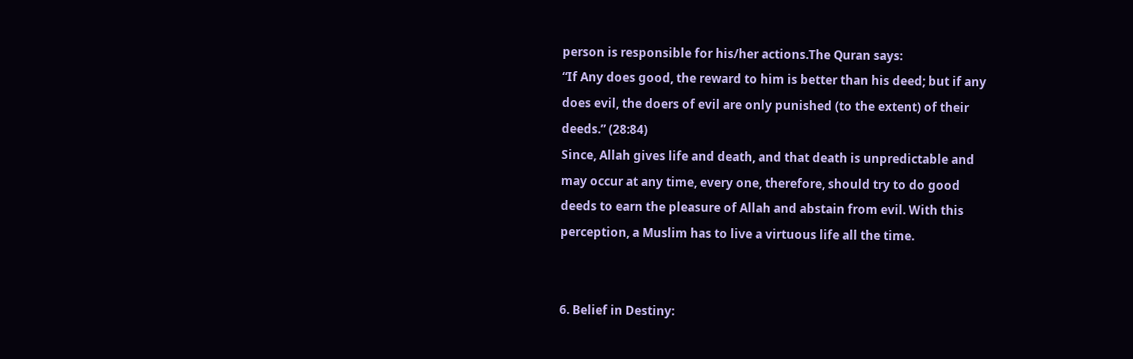person is responsible for his/her actions.The Quran says:
“If Any does good, the reward to him is better than his deed; but if any
does evil, the doers of evil are only punished (to the extent) of their
deeds.” (28:84)
Since, Allah gives life and death, and that death is unpredictable and
may occur at any time, every one, therefore, should try to do good
deeds to earn the pleasure of Allah and abstain from evil. With this
perception, a Muslim has to live a virtuous life all the time.


6. Belief in Destiny: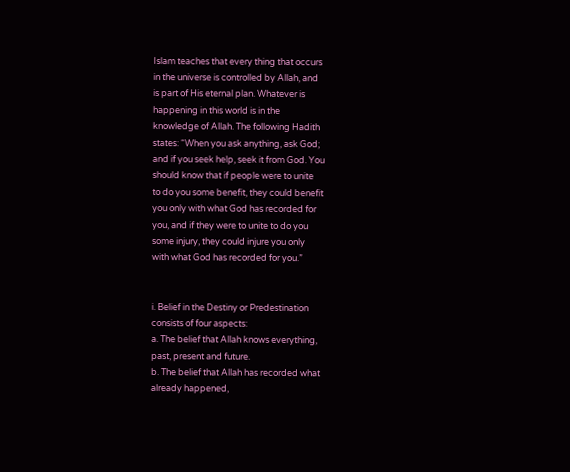Islam teaches that every thing that occurs
in the universe is controlled by Allah, and
is part of His eternal plan. Whatever is
happening in this world is in the
knowledge of Allah. The following Hadith
states: “When you ask anything, ask God;
and if you seek help, seek it from God. You
should know that if people were to unite
to do you some benefit, they could benefit
you only with what God has recorded for
you, and if they were to unite to do you
some injury, they could injure you only
with what God has recorded for you.”


i. Belief in the Destiny or Predestination
consists of four aspects:
a. The belief that Allah knows everything,
past, present and future.
b. The belief that Allah has recorded what
already happened,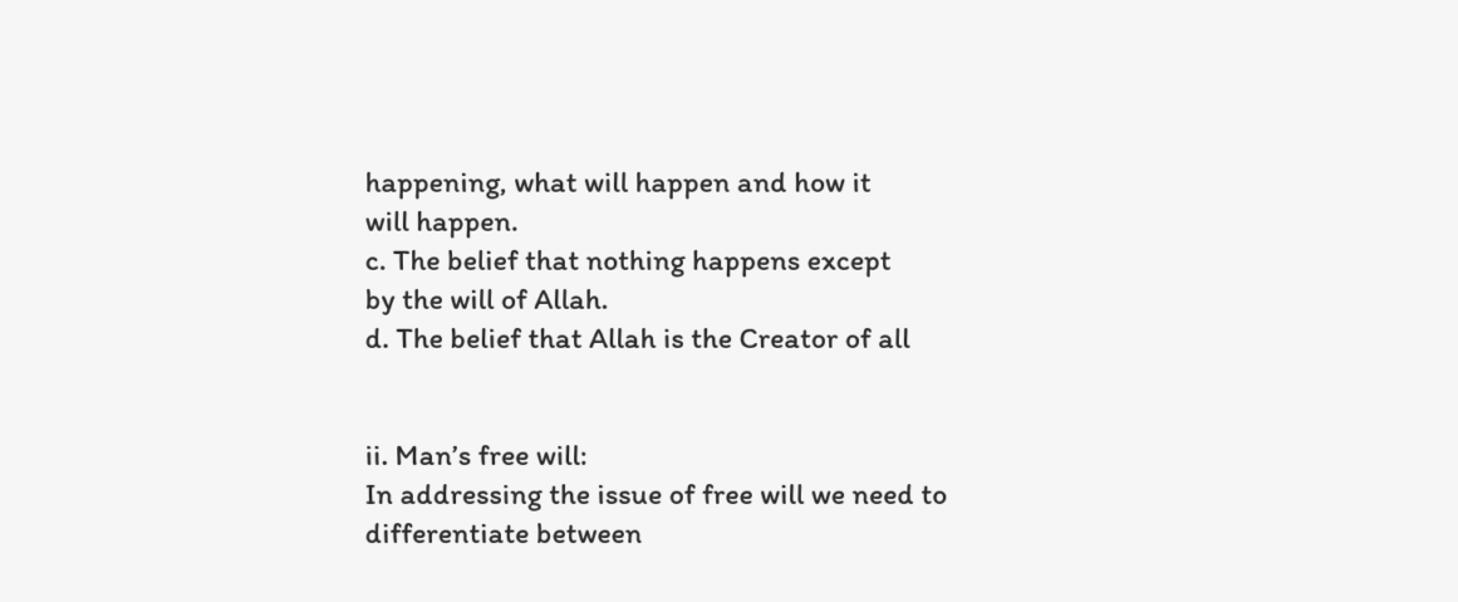happening, what will happen and how it
will happen.
c. The belief that nothing happens except
by the will of Allah.
d. The belief that Allah is the Creator of all


ii. Man’s free will:
In addressing the issue of free will we need to
differentiate between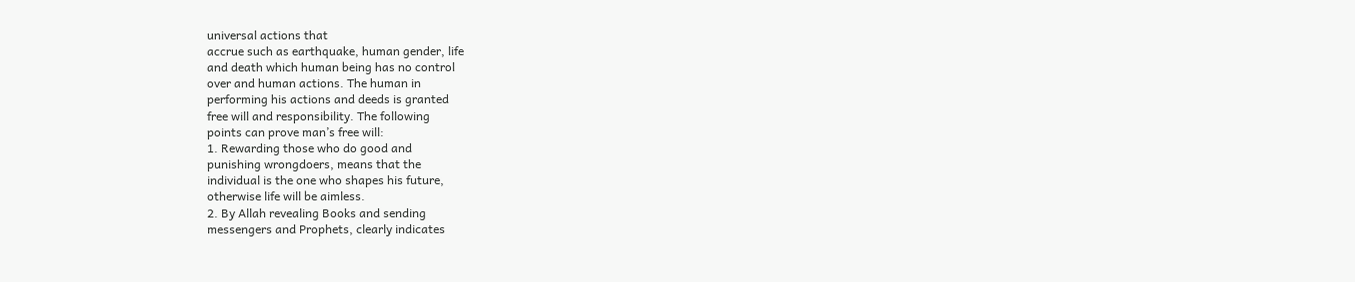universal actions that
accrue such as earthquake, human gender, life
and death which human being has no control
over and human actions. The human in
performing his actions and deeds is granted
free will and responsibility. The following
points can prove man’s free will:
1. Rewarding those who do good and
punishing wrongdoers, means that the
individual is the one who shapes his future,
otherwise life will be aimless.
2. By Allah revealing Books and sending
messengers and Prophets, clearly indicates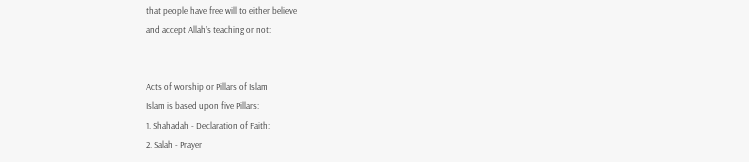that people have free will to either believe
and accept Allah’s teaching or not:


Acts of worship or Pillars of Islam
Islam is based upon five Pillars:
1. Shahadah - Declaration of Faith:
2. Salah - Prayer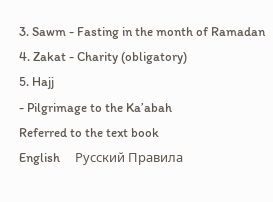3. Sawm - Fasting in the month of Ramadan
4. Zakat - Charity (obligatory)
5. Hajj
- Pilgrimage to the Ka’abah
Referred to the text book
English     Русский Правила